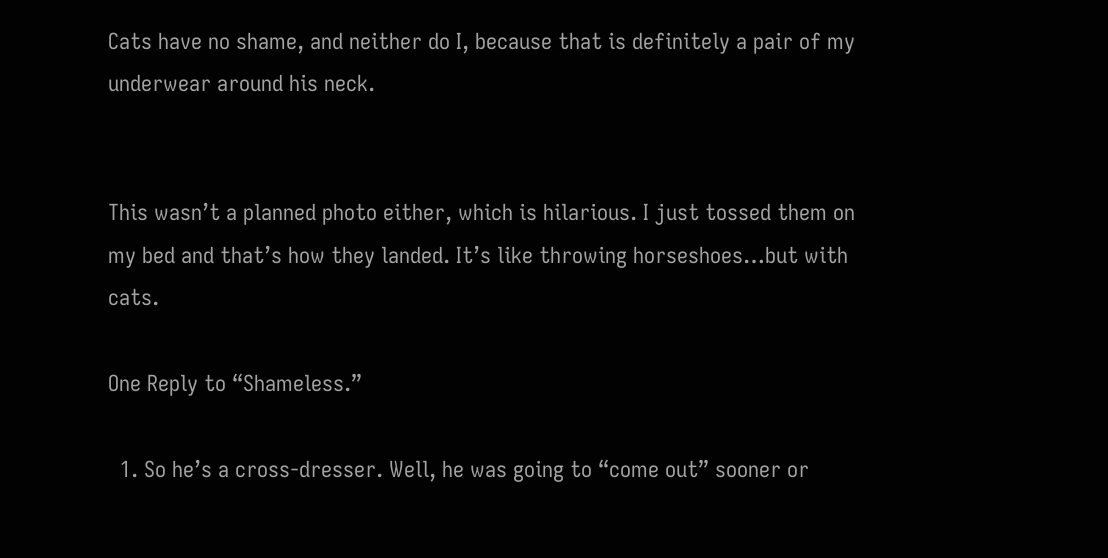Cats have no shame, and neither do I, because that is definitely a pair of my underwear around his neck.


This wasn’t a planned photo either, which is hilarious. I just tossed them on my bed and that’s how they landed. It’s like throwing horseshoes…but with cats.

One Reply to “Shameless.”

  1. So he’s a cross-dresser. Well, he was going to “come out” sooner or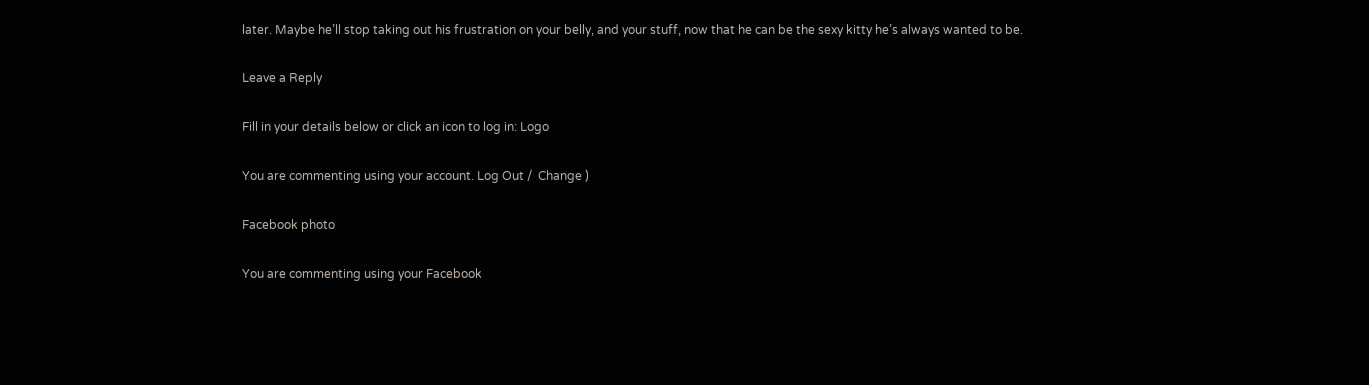later. Maybe he’ll stop taking out his frustration on your belly, and your stuff, now that he can be the sexy kitty he’s always wanted to be.

Leave a Reply

Fill in your details below or click an icon to log in: Logo

You are commenting using your account. Log Out /  Change )

Facebook photo

You are commenting using your Facebook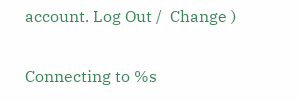account. Log Out /  Change )

Connecting to %s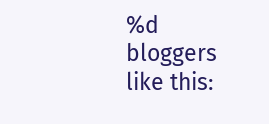%d bloggers like this: